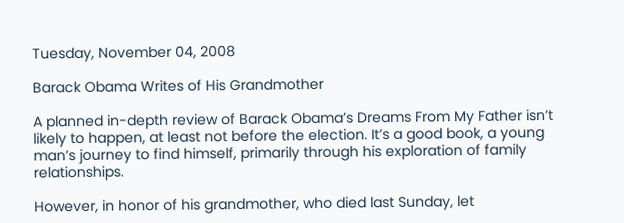Tuesday, November 04, 2008

Barack Obama Writes of His Grandmother

A planned in-depth review of Barack Obama’s Dreams From My Father isn’t likely to happen, at least not before the election. It’s a good book, a young man’s journey to find himself, primarily through his exploration of family relationships.

However, in honor of his grandmother, who died last Sunday, let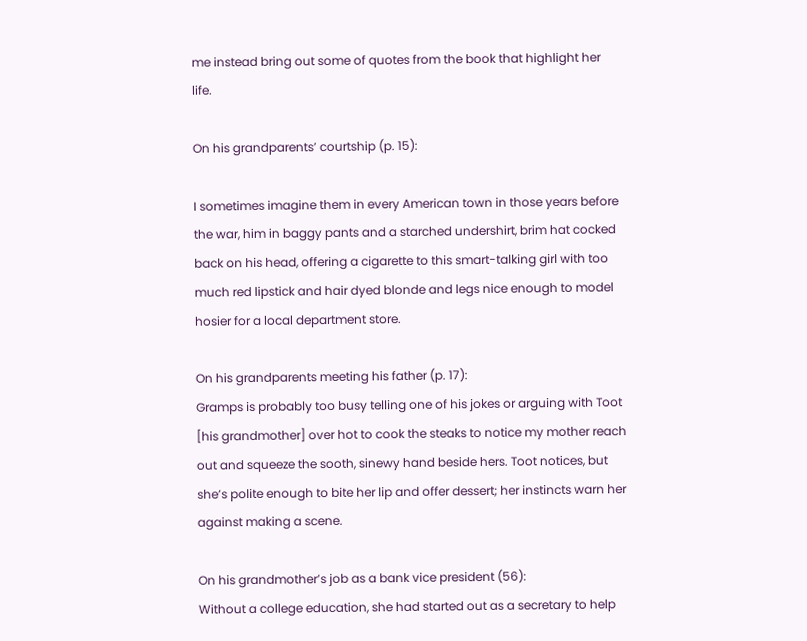me instead bring out some of quotes from the book that highlight her life.

On his grandparents’ courtship (p. 15):

I sometimes imagine them in every American town in those years before the war, him in baggy pants and a starched undershirt, brim hat cocked back on his head, offering a cigarette to this smart-talking girl with too much red lipstick and hair dyed blonde and legs nice enough to model hosier for a local department store.

On his grandparents meeting his father (p. 17):
Gramps is probably too busy telling one of his jokes or arguing with Toot [his grandmother] over hot to cook the steaks to notice my mother reach out and squeeze the sooth, sinewy hand beside hers. Toot notices, but she’s polite enough to bite her lip and offer dessert; her instincts warn her against making a scene.

On his grandmother’s job as a bank vice president (56):
Without a college education, she had started out as a secretary to help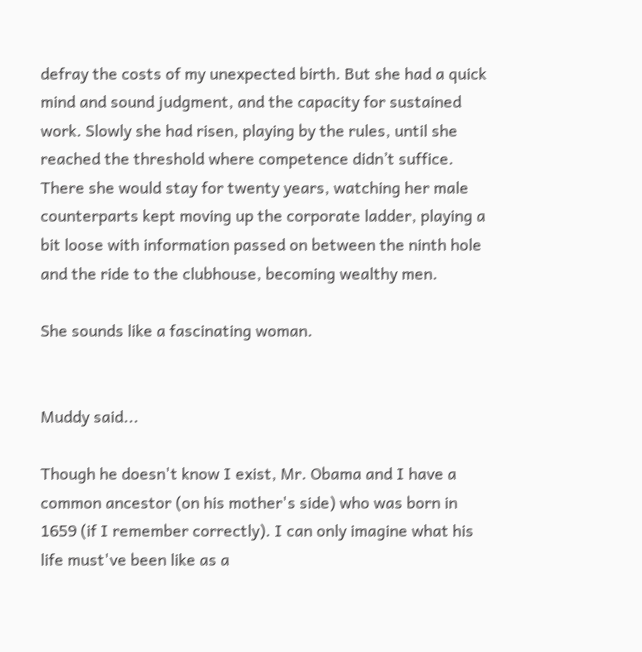defray the costs of my unexpected birth. But she had a quick mind and sound judgment, and the capacity for sustained work. Slowly she had risen, playing by the rules, until she reached the threshold where competence didn’t suffice. There she would stay for twenty years, watching her male counterparts kept moving up the corporate ladder, playing a bit loose with information passed on between the ninth hole and the ride to the clubhouse, becoming wealthy men.

She sounds like a fascinating woman.


Muddy said...

Though he doesn't know I exist, Mr. Obama and I have a common ancestor (on his mother's side) who was born in 1659 (if I remember correctly). I can only imagine what his life must've been like as a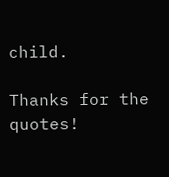child.

Thanks for the quotes!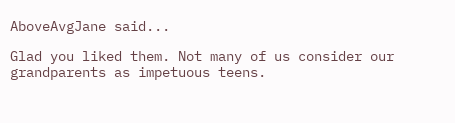AboveAvgJane said...

Glad you liked them. Not many of us consider our grandparents as impetuous teens.